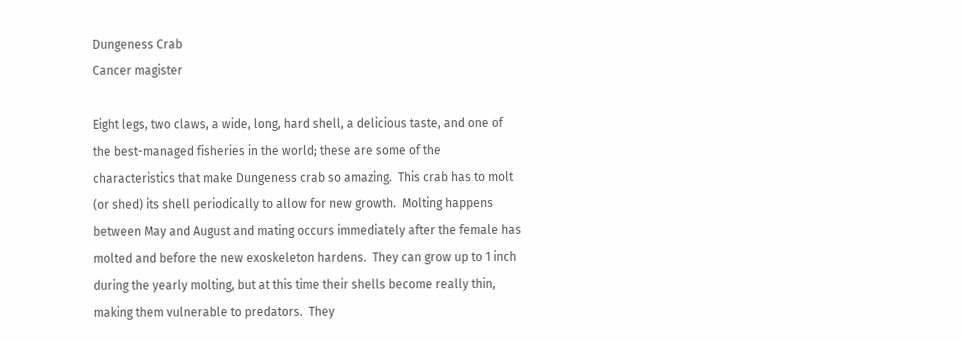Dungeness Crab
Cancer magister

Eight legs, two claws, a wide, long, hard shell, a delicious taste, and one of the best-managed fisheries in the world; these are some of the characteristics that make Dungeness crab so amazing.  This crab has to molt (or shed) its shell periodically to allow for new growth.  Molting happens between May and August and mating occurs immediately after the female has molted and before the new exoskeleton hardens.  They can grow up to 1 inch during the yearly molting, but at this time their shells become really thin, making them vulnerable to predators.  They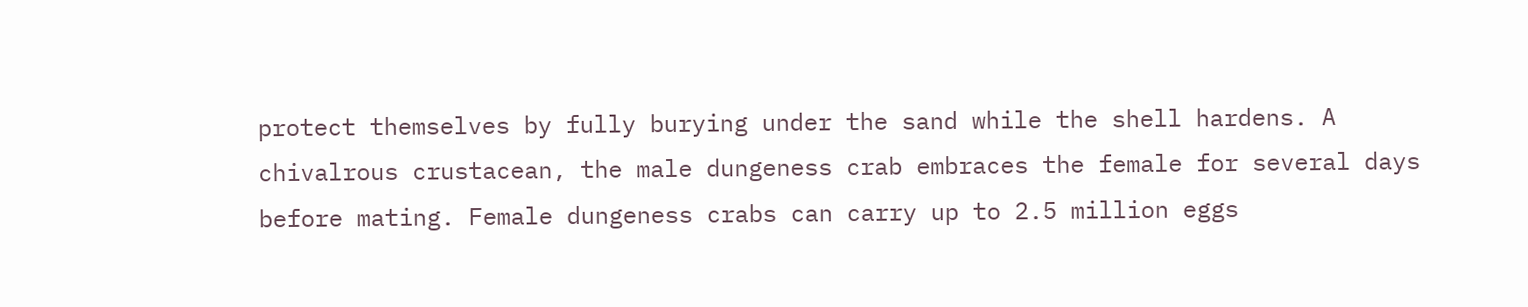protect themselves by fully burying under the sand while the shell hardens. A chivalrous crustacean, the male dungeness crab embraces the female for several days before mating. Female dungeness crabs can carry up to 2.5 million eggs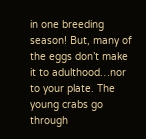in one breeding season! But, many of the eggs don’t make it to adulthood…nor to your plate. The young crabs go through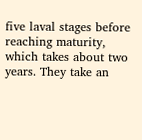five laval stages before reaching maturity, which takes about two years. They take an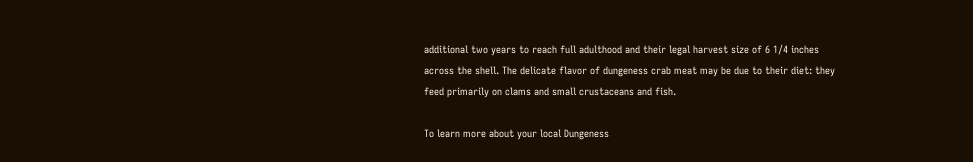additional two years to reach full adulthood and their legal harvest size of 6 1/4 inches across the shell. The delicate flavor of dungeness crab meat may be due to their diet: they feed primarily on clams and small crustaceans and fish.

To learn more about your local Dungeness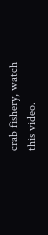crab fishery, watch this video.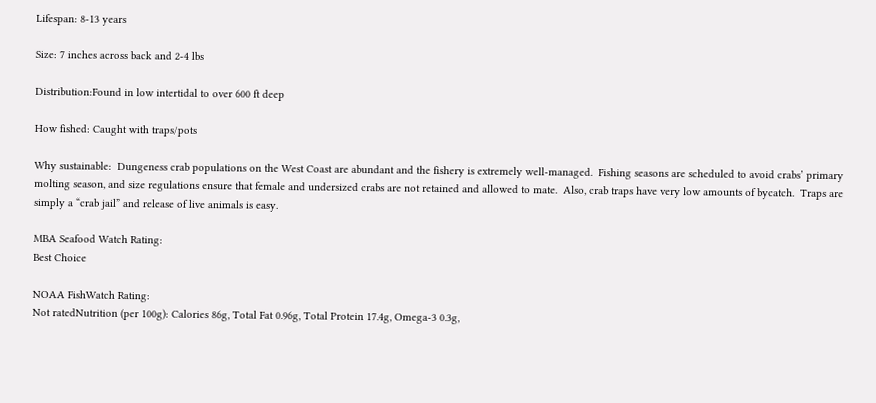Lifespan: 8-13 years

Size: 7 inches across back and 2-4 lbs

Distribution:Found in low intertidal to over 600 ft deep

How fished: Caught with traps/pots

Why sustainable:  Dungeness crab populations on the West Coast are abundant and the fishery is extremely well-managed.  Fishing seasons are scheduled to avoid crabs’ primary molting season, and size regulations ensure that female and undersized crabs are not retained and allowed to mate.  Also, crab traps have very low amounts of bycatch.  Traps are simply a “crab jail” and release of live animals is easy.

MBA Seafood Watch Rating:
Best Choice

NOAA FishWatch Rating:
Not ratedNutrition (per 100g): Calories 86g, Total Fat 0.96g, Total Protein 17.4g, Omega-3 0.3g,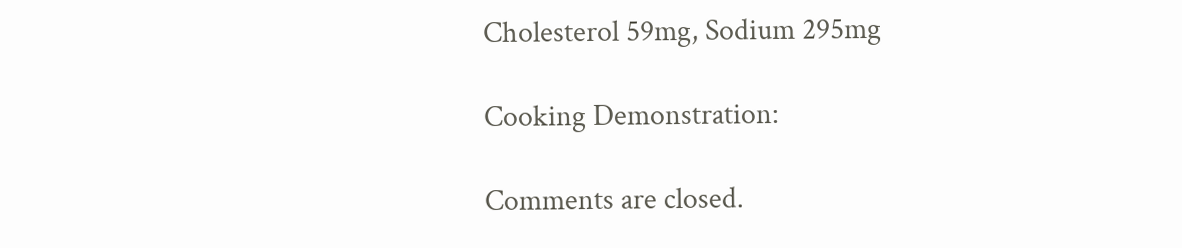Cholesterol 59mg, Sodium 295mg

Cooking Demonstration:

Comments are closed.